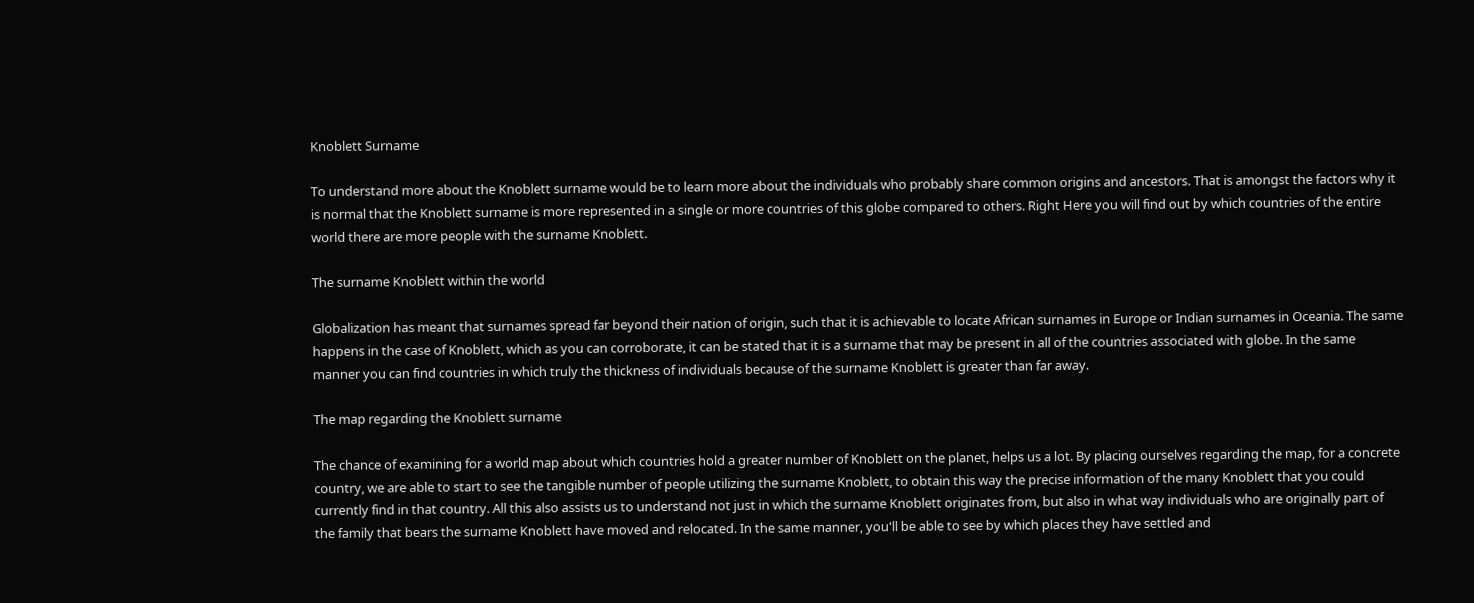Knoblett Surname

To understand more about the Knoblett surname would be to learn more about the individuals who probably share common origins and ancestors. That is amongst the factors why it is normal that the Knoblett surname is more represented in a single or more countries of this globe compared to others. Right Here you will find out by which countries of the entire world there are more people with the surname Knoblett.

The surname Knoblett within the world

Globalization has meant that surnames spread far beyond their nation of origin, such that it is achievable to locate African surnames in Europe or Indian surnames in Oceania. The same happens in the case of Knoblett, which as you can corroborate, it can be stated that it is a surname that may be present in all of the countries associated with globe. In the same manner you can find countries in which truly the thickness of individuals because of the surname Knoblett is greater than far away.

The map regarding the Knoblett surname

The chance of examining for a world map about which countries hold a greater number of Knoblett on the planet, helps us a lot. By placing ourselves regarding the map, for a concrete country, we are able to start to see the tangible number of people utilizing the surname Knoblett, to obtain this way the precise information of the many Knoblett that you could currently find in that country. All this also assists us to understand not just in which the surname Knoblett originates from, but also in what way individuals who are originally part of the family that bears the surname Knoblett have moved and relocated. In the same manner, you'll be able to see by which places they have settled and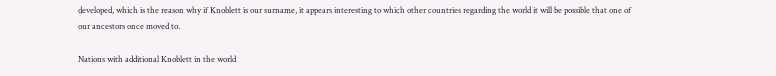developed, which is the reason why if Knoblett is our surname, it appears interesting to which other countries regarding the world it will be possible that one of our ancestors once moved to.

Nations with additional Knoblett in the world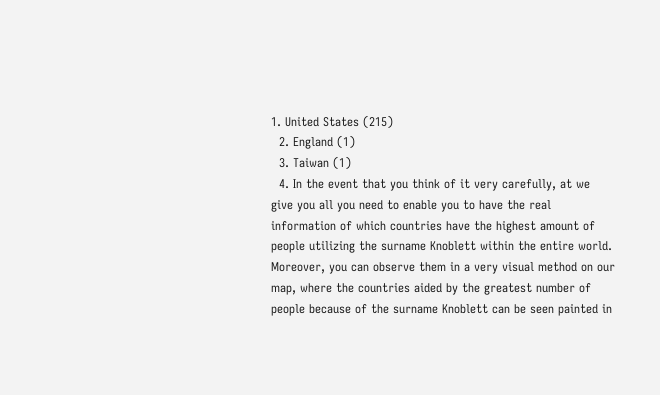1. United States (215)
  2. England (1)
  3. Taiwan (1)
  4. In the event that you think of it very carefully, at we give you all you need to enable you to have the real information of which countries have the highest amount of people utilizing the surname Knoblett within the entire world. Moreover, you can observe them in a very visual method on our map, where the countries aided by the greatest number of people because of the surname Knoblett can be seen painted in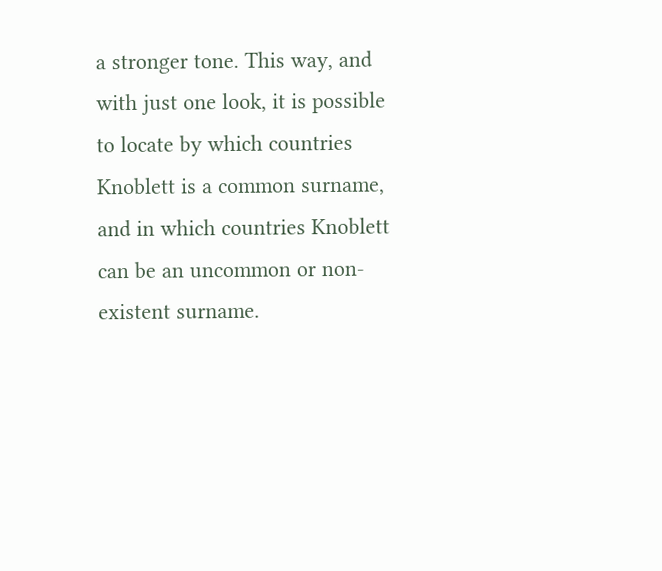a stronger tone. This way, and with just one look, it is possible to locate by which countries Knoblett is a common surname, and in which countries Knoblett can be an uncommon or non-existent surname.